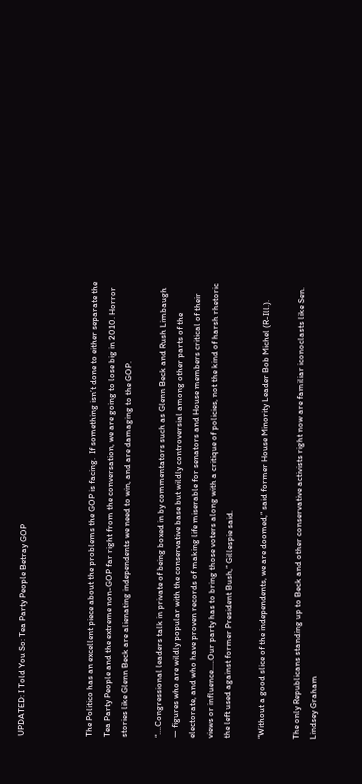UPDATED: I Told You So: Tea Party People Betray GOP



The Politico has an excellent piece about the problems the GOP is facing.  If something isn’t done to either separate the Tea Party People and the extreme non-GOP far right from the conversation, we are going to lose big in 2010. Horror stories like Glenn Beck are alienating independents we need to win, and are damaging to the GOP.

“….Congressional leaders talk in private of being boxed in by commentators such as Glenn Beck and Rush Limbaugh — figures who are wildly popular with the conservative base but wildly controversial among other parts of the electorate, and who have proven records of making life miserable for senators and House members critical of their views or influence.….Our party has to bring those voters along with a critique of policies, not the kind of harsh rhetoric the left used against former President Bush,” Gillespie said.

“Without a good slice of the independents, we are doomed,” said former House Minority Leader Bob Michel (R-Ill.).

The only Republicans standing up to Beck and other conservative activists right now are familiar iconoclasts like Sen. Lindsey Graham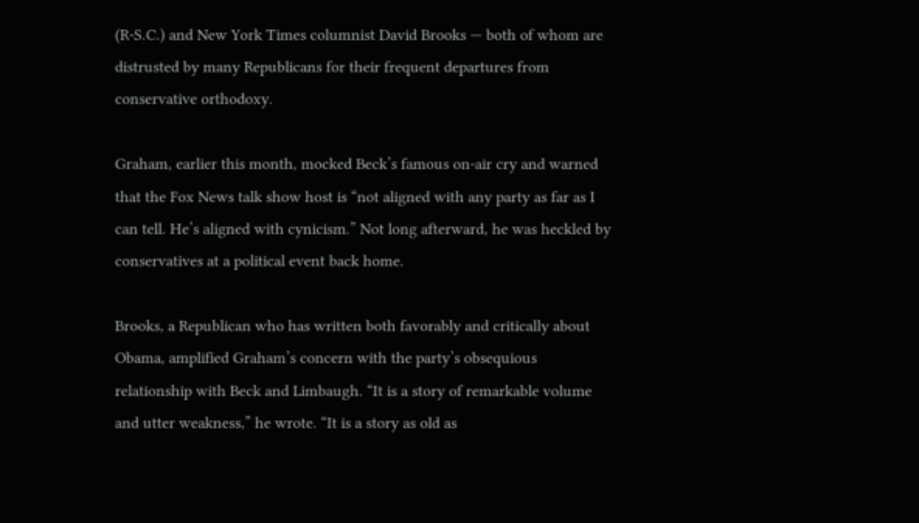(R-S.C.) and New York Times columnist David Brooks — both of whom are distrusted by many Republicans for their frequent departures from conservative orthodoxy.

Graham, earlier this month, mocked Beck’s famous on-air cry and warned that the Fox News talk show host is “not aligned with any party as far as I can tell. He’s aligned with cynicism.” Not long afterward, he was heckled by conservatives at a political event back home.

Brooks, a Republican who has written both favorably and critically about Obama, amplified Graham’s concern with the party’s obsequious relationship with Beck and Limbaugh. “It is a story of remarkable volume and utter weakness,” he wrote. “It is a story as old as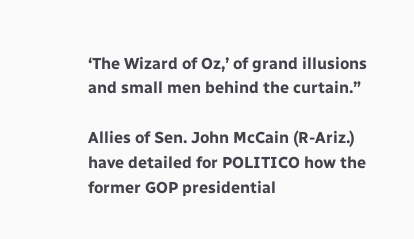‘The Wizard of Oz,’ of grand illusions and small men behind the curtain.”

Allies of Sen. John McCain (R-Ariz.) have detailed for POLITICO how the former GOP presidential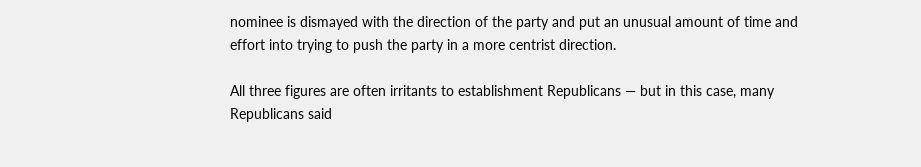nominee is dismayed with the direction of the party and put an unusual amount of time and effort into trying to push the party in a more centrist direction.

All three figures are often irritants to establishment Republicans — but in this case, many Republicans said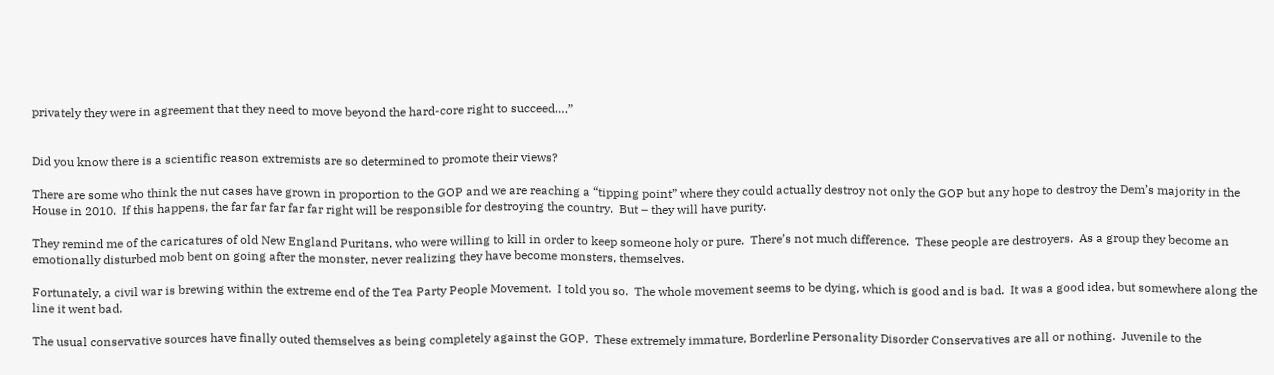privately they were in agreement that they need to move beyond the hard-core right to succeed….”


Did you know there is a scientific reason extremists are so determined to promote their views?

There are some who think the nut cases have grown in proportion to the GOP and we are reaching a “tipping point” where they could actually destroy not only the GOP but any hope to destroy the Dem’s majority in the House in 2010.  If this happens, the far far far far far right will be responsible for destroying the country.  But – they will have purity.

They remind me of the caricatures of old New England Puritans, who were willing to kill in order to keep someone holy or pure.  There’s not much difference.  These people are destroyers.  As a group they become an emotionally disturbed mob bent on going after the monster, never realizing they have become monsters, themselves.

Fortunately, a civil war is brewing within the extreme end of the Tea Party People Movement.  I told you so.  The whole movement seems to be dying, which is good and is bad.  It was a good idea, but somewhere along the line it went bad.

The usual conservative sources have finally outed themselves as being completely against the GOP.  These extremely immature, Borderline Personality Disorder Conservatives are all or nothing.  Juvenile to the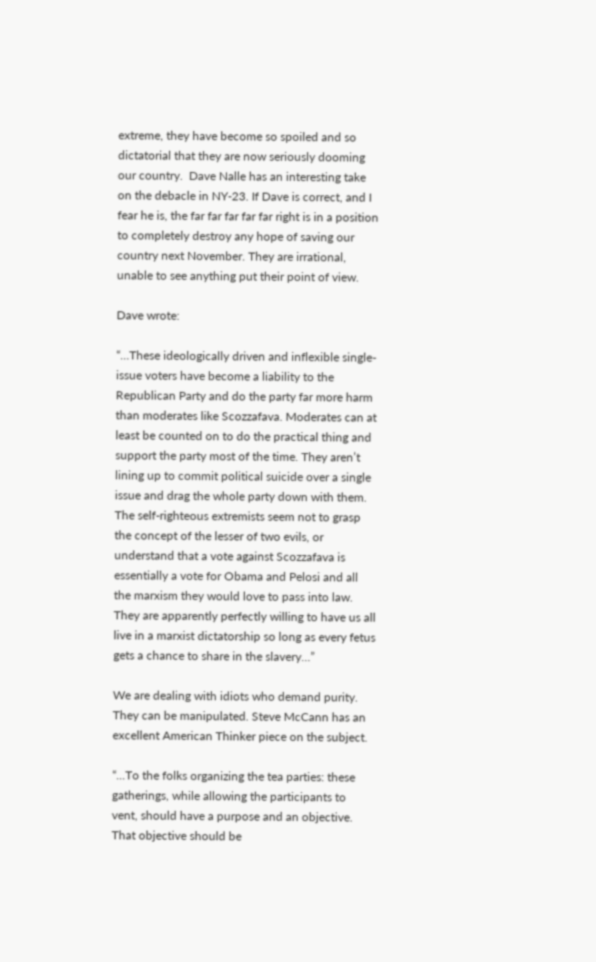extreme, they have become so spoiled and so dictatorial that they are now seriously dooming our country.  Dave Nalle has an interesting take on the debacle in NY-23. If Dave is correct, and I fear he is, the far far far far far right is in a position to completely destroy any hope of saving our country next November. They are irrational, unable to see anything put their point of view.

Dave wrote:

“…These ideologically driven and inflexible single-issue voters have become a liability to the Republican Party and do the party far more harm than moderates like Scozzafava. Moderates can at least be counted on to do the practical thing and support the party most of the time. They aren’t lining up to commit political suicide over a single issue and drag the whole party down with them. The self-righteous extremists seem not to grasp the concept of the lesser of two evils, or understand that a vote against Scozzafava is essentially a vote for Obama and Pelosi and all the marxism they would love to pass into law. They are apparently perfectly willing to have us all live in a marxist dictatorship so long as every fetus gets a chance to share in the slavery…”

We are dealing with idiots who demand purity.  They can be manipulated. Steve McCann has an excellent American Thinker piece on the subject.

“...To the folks organizing the tea parties: these gatherings, while allowing the participants to vent, should have a purpose and an objective.  That objective should be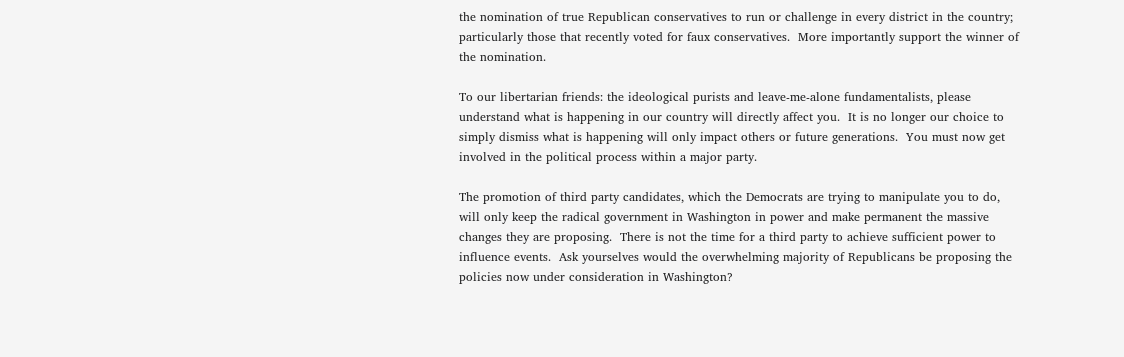the nomination of true Republican conservatives to run or challenge in every district in the country; particularly those that recently voted for faux conservatives.  More importantly support the winner of the nomination.

To our libertarian friends: the ideological purists and leave-me-alone fundamentalists, please understand what is happening in our country will directly affect you.  It is no longer our choice to simply dismiss what is happening will only impact others or future generations.  You must now get involved in the political process within a major party.

The promotion of third party candidates, which the Democrats are trying to manipulate you to do, will only keep the radical government in Washington in power and make permanent the massive changes they are proposing.  There is not the time for a third party to achieve sufficient power to influence events.  Ask yourselves would the overwhelming majority of Republicans be proposing the policies now under consideration in Washington?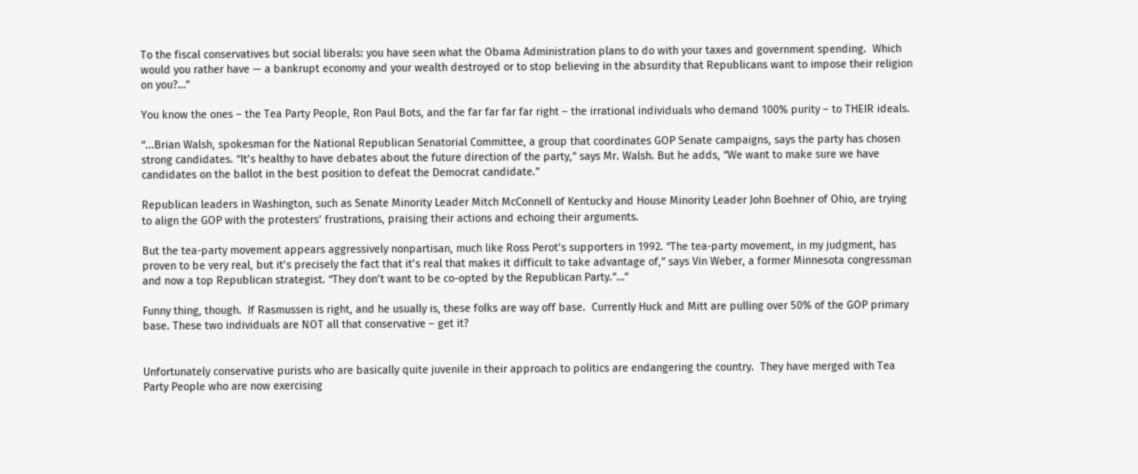To the fiscal conservatives but social liberals: you have seen what the Obama Administration plans to do with your taxes and government spending.  Which would you rather have — a bankrupt economy and your wealth destroyed or to stop believing in the absurdity that Republicans want to impose their religion on you?…”

You know the ones – the Tea Party People, Ron Paul Bots, and the far far far far right – the irrational individuals who demand 100% purity – to THEIR ideals.

“...Brian Walsh, spokesman for the National Republican Senatorial Committee, a group that coordinates GOP Senate campaigns, says the party has chosen strong candidates. “It’s healthy to have debates about the future direction of the party,” says Mr. Walsh. But he adds, “We want to make sure we have candidates on the ballot in the best position to defeat the Democrat candidate.”

Republican leaders in Washington, such as Senate Minority Leader Mitch McConnell of Kentucky and House Minority Leader John Boehner of Ohio, are trying to align the GOP with the protesters’ frustrations, praising their actions and echoing their arguments.

But the tea-party movement appears aggressively nonpartisan, much like Ross Perot’s supporters in 1992. “The tea-party movement, in my judgment, has proven to be very real, but it’s precisely the fact that it’s real that makes it difficult to take advantage of,” says Vin Weber, a former Minnesota congressman and now a top Republican strategist. “They don’t want to be co-opted by the Republican Party.”…”

Funny thing, though.  If Rasmussen is right, and he usually is, these folks are way off base.  Currently Huck and Mitt are pulling over 50% of the GOP primary base. These two individuals are NOT all that conservative – get it?


Unfortunately conservative purists who are basically quite juvenile in their approach to politics are endangering the country.  They have merged with Tea Party People who are now exercising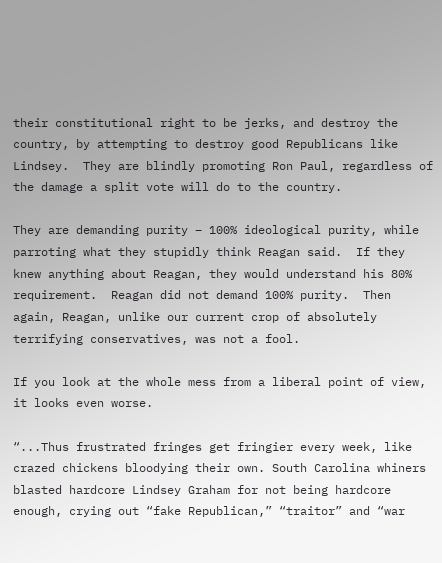their constitutional right to be jerks, and destroy the country, by attempting to destroy good Republicans like Lindsey.  They are blindly promoting Ron Paul, regardless of the damage a split vote will do to the country.

They are demanding purity – 100% ideological purity, while parroting what they stupidly think Reagan said.  If they knew anything about Reagan, they would understand his 80% requirement.  Reagan did not demand 100% purity.  Then again, Reagan, unlike our current crop of absolutely terrifying conservatives, was not a fool.

If you look at the whole mess from a liberal point of view, it looks even worse.

“...Thus frustrated fringes get fringier every week, like crazed chickens bloodying their own. South Carolina whiners blasted hardcore Lindsey Graham for not being hardcore enough, crying out “fake Republican,” “traitor” and “war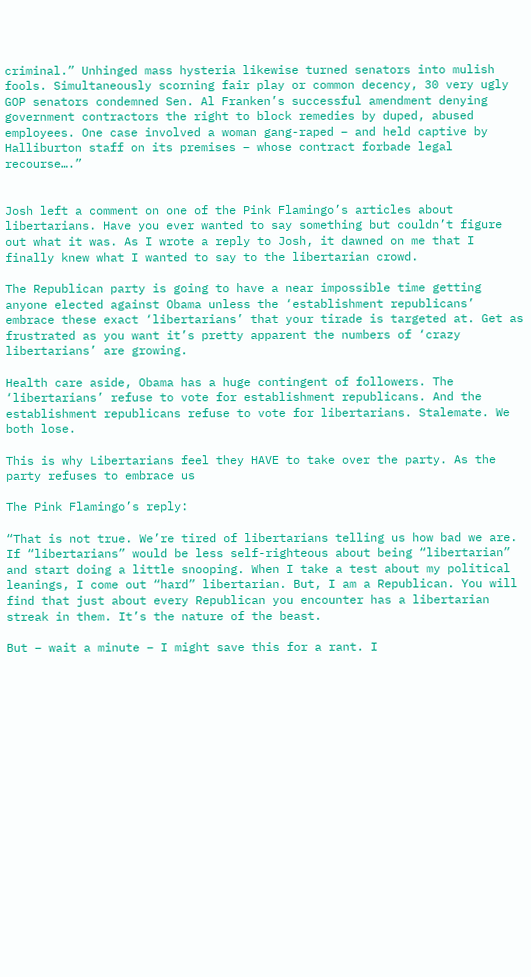criminal.” Unhinged mass hysteria likewise turned senators into mulish fools. Simultaneously scorning fair play or common decency, 30 very ugly GOP senators condemned Sen. Al Franken’s successful amendment denying government contractors the right to block remedies by duped, abused employees. One case involved a woman gang-raped – and held captive by Halliburton staff on its premises – whose contract forbade legal recourse….”


Josh left a comment on one of the Pink Flamingo’s articles about libertarians. Have you ever wanted to say something but couldn’t figure out what it was. As I wrote a reply to Josh, it dawned on me that I finally knew what I wanted to say to the libertarian crowd.

The Republican party is going to have a near impossible time getting anyone elected against Obama unless the ‘establishment republicans’ embrace these exact ‘libertarians’ that your tirade is targeted at. Get as frustrated as you want it’s pretty apparent the numbers of ‘crazy libertarians’ are growing.

Health care aside, Obama has a huge contingent of followers. The ‘libertarians’ refuse to vote for establishment republicans. And the establishment republicans refuse to vote for libertarians. Stalemate. We both lose.

This is why Libertarians feel they HAVE to take over the party. As the party refuses to embrace us

The Pink Flamingo’s reply:

“That is not true. We’re tired of libertarians telling us how bad we are. If “libertarians” would be less self-righteous about being “libertarian” and start doing a little snooping. When I take a test about my political leanings, I come out “hard” libertarian. But, I am a Republican. You will find that just about every Republican you encounter has a libertarian streak in them. It’s the nature of the beast.

But – wait a minute – I might save this for a rant. I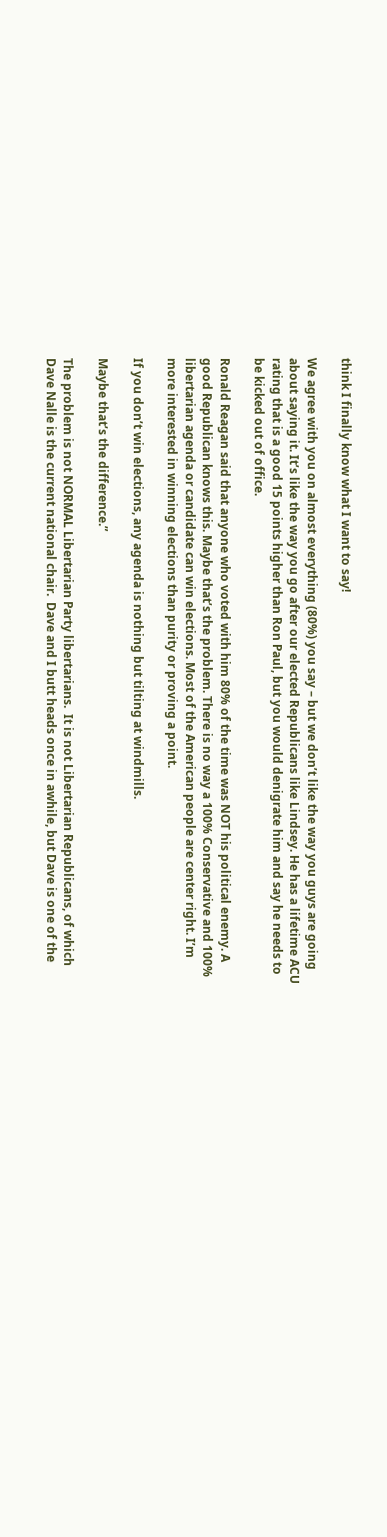think I finally know what I want to say!

We agree with you on almost everything (80%) you say – but we don’t like the way you guys are going about saying it. It’s like the way you go after our elected Republicans like Lindsey. He has a lifetime ACU rating that is a good 15 points higher than Ron Paul, but you would denigrate him and say he needs to be kicked out of office.

Ronald Reagan said that anyone who voted with him 80% of the time was NOT his political enemy. A good Republican knows this. Maybe that’s the problem. There is no way a 100% Conservative and 100% libertarian agenda or candidate can win elections. Most of the American people are center right. I’m more interested in winning elections than purity or proving a point.

If you don’t win elections, any agenda is nothing but tilting at windmills.

Maybe that’s the difference.”

The problem is not NORMAL Libertarian Party libertarians.  It is not Libertarian Republicans, of which Dave Nalle is the current national chair.  Dave and I butt heads once in awhile, but Dave is one of the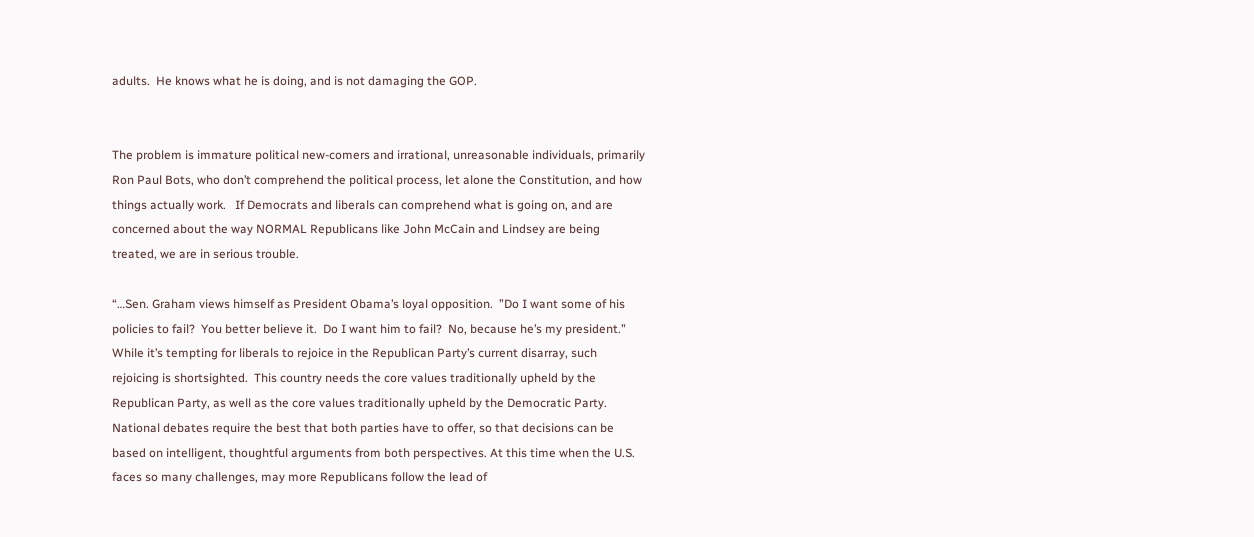adults.  He knows what he is doing, and is not damaging the GOP.


The problem is immature political new-comers and irrational, unreasonable individuals, primarily Ron Paul Bots, who don’t comprehend the political process, let alone the Constitution, and how things actually work.   If Democrats and liberals can comprehend what is going on, and are concerned about the way NORMAL Republicans like John McCain and Lindsey are being treated, we are in serious trouble.

“…Sen. Graham views himself as President Obama’s loyal opposition.  ”Do I want some of his policies to fail?  You better believe it.  Do I want him to fail?  No, because he’s my president.” While it’s tempting for liberals to rejoice in the Republican Party’s current disarray, such rejoicing is shortsighted.  This country needs the core values traditionally upheld by the Republican Party, as well as the core values traditionally upheld by the Democratic Party.  National debates require the best that both parties have to offer, so that decisions can be based on intelligent, thoughtful arguments from both perspectives. At this time when the U.S. faces so many challenges, may more Republicans follow the lead of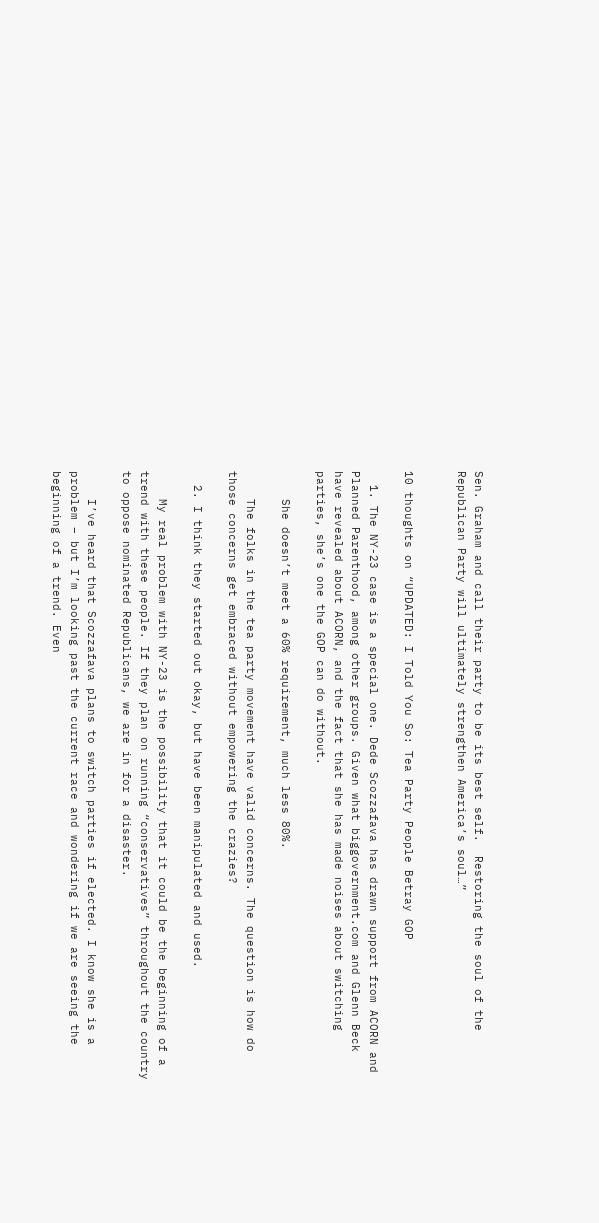Sen. Graham and call their party to be its best self.  Restoring the soul of the Republican Party will ultimately strengthen America’s soul…”


10 thoughts on “UPDATED: I Told You So: Tea Party People Betray GOP

  1. The NY-23 case is a special one. Dede Scozzafava has drawn support from ACORN and Planned Parenthood, among other groups. Given what biggovernment.com and Glenn Beck have revealed about ACORN, and the fact that she has made noises about switching parties, she’s one the GOP can do without.

    She doesn’t meet a 60% requirement, much less 80%.

    The folks in the tea party movement have valid concerns. The question is how do those concerns get embraced without empowering the crazies?

  2. I think they started out okay, but have been manipulated and used.

    My real problem with NY-23 is the possibility that it could be the beginning of a trend with these people. If they plan on running “conservatives” throughout the country to oppose nominated Republicans, we are in for a disaster.

    I’ve heard that Scozzafava plans to switch parties if elected. I know she is a problem – but I’m looking past the current race and wondering if we are seeing the beginning of a trend. Even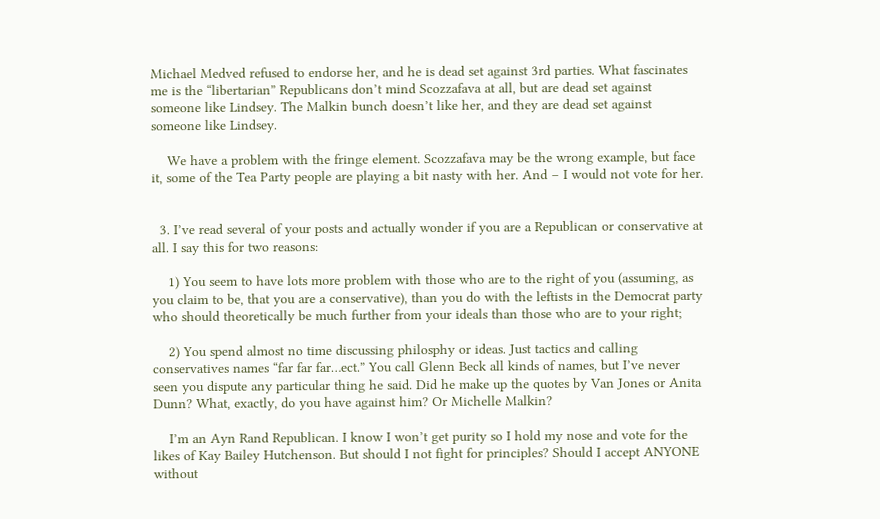Michael Medved refused to endorse her, and he is dead set against 3rd parties. What fascinates me is the “libertarian” Republicans don’t mind Scozzafava at all, but are dead set against someone like Lindsey. The Malkin bunch doesn’t like her, and they are dead set against someone like Lindsey.

    We have a problem with the fringe element. Scozzafava may be the wrong example, but face it, some of the Tea Party people are playing a bit nasty with her. And – I would not vote for her.


  3. I’ve read several of your posts and actually wonder if you are a Republican or conservative at all. I say this for two reasons:

    1) You seem to have lots more problem with those who are to the right of you (assuming, as you claim to be, that you are a conservative), than you do with the leftists in the Democrat party who should theoretically be much further from your ideals than those who are to your right;

    2) You spend almost no time discussing philosphy or ideas. Just tactics and calling conservatives names “far far far…ect.” You call Glenn Beck all kinds of names, but I’ve never seen you dispute any particular thing he said. Did he make up the quotes by Van Jones or Anita Dunn? What, exactly, do you have against him? Or Michelle Malkin?

    I’m an Ayn Rand Republican. I know I won’t get purity so I hold my nose and vote for the likes of Kay Bailey Hutchenson. But should I not fight for principles? Should I accept ANYONE without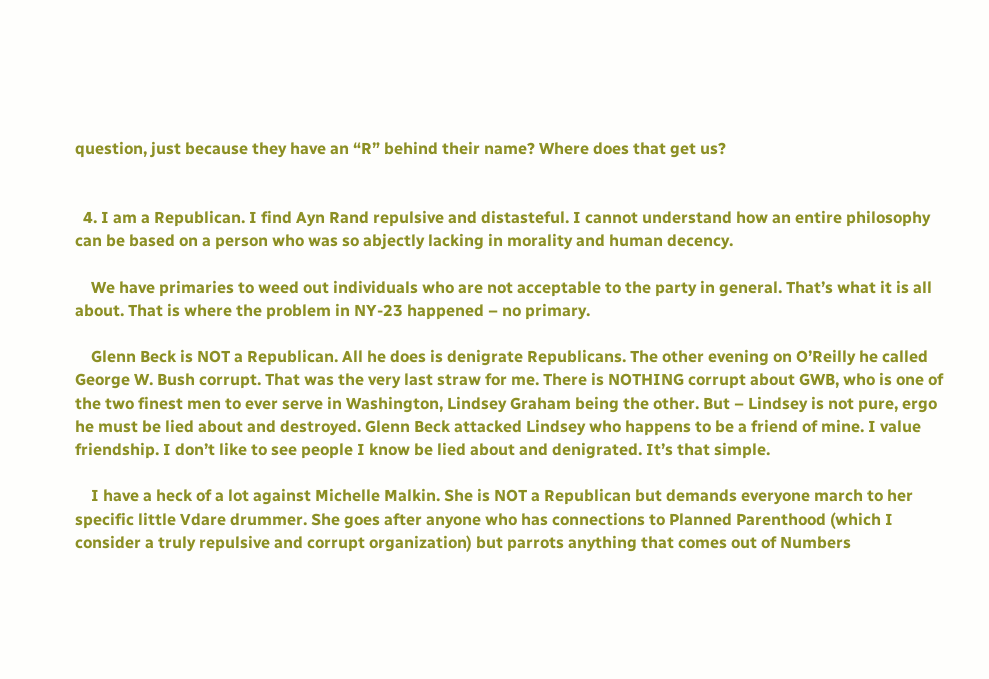question, just because they have an “R” behind their name? Where does that get us?


  4. I am a Republican. I find Ayn Rand repulsive and distasteful. I cannot understand how an entire philosophy can be based on a person who was so abjectly lacking in morality and human decency.

    We have primaries to weed out individuals who are not acceptable to the party in general. That’s what it is all about. That is where the problem in NY-23 happened – no primary.

    Glenn Beck is NOT a Republican. All he does is denigrate Republicans. The other evening on O’Reilly he called George W. Bush corrupt. That was the very last straw for me. There is NOTHING corrupt about GWB, who is one of the two finest men to ever serve in Washington, Lindsey Graham being the other. But – Lindsey is not pure, ergo he must be lied about and destroyed. Glenn Beck attacked Lindsey who happens to be a friend of mine. I value friendship. I don’t like to see people I know be lied about and denigrated. It’s that simple.

    I have a heck of a lot against Michelle Malkin. She is NOT a Republican but demands everyone march to her specific little Vdare drummer. She goes after anyone who has connections to Planned Parenthood (which I consider a truly repulsive and corrupt organization) but parrots anything that comes out of Numbers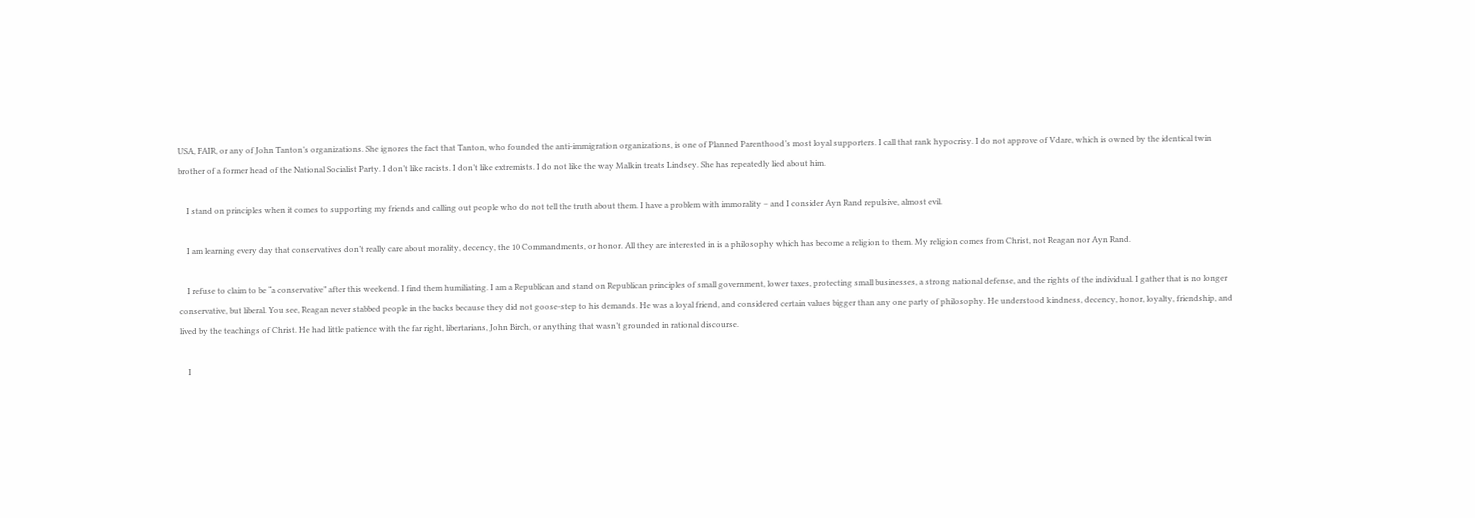USA, FAIR, or any of John Tanton’s organizations. She ignores the fact that Tanton, who founded the anti-immigration organizations, is one of Planned Parenthood’s most loyal supporters. I call that rank hypocrisy. I do not approve of Vdare, which is owned by the identical twin brother of a former head of the National Socialist Party. I don’t like racists. I don’t like extremists. I do not like the way Malkin treats Lindsey. She has repeatedly lied about him.

    I stand on principles when it comes to supporting my friends and calling out people who do not tell the truth about them. I have a problem with immorality – and I consider Ayn Rand repulsive, almost evil.

    I am learning every day that conservatives don’t really care about morality, decency, the 10 Commandments, or honor. All they are interested in is a philosophy which has become a religion to them. My religion comes from Christ, not Reagan nor Ayn Rand.

    I refuse to claim to be “a conservative” after this weekend. I find them humiliating. I am a Republican and stand on Republican principles of small government, lower taxes, protecting small businesses, a strong national defense, and the rights of the individual. I gather that is no longer conservative, but liberal. You see, Reagan never stabbed people in the backs because they did not goose-step to his demands. He was a loyal friend, and considered certain values bigger than any one party of philosophy. He understood kindness, decency, honor, loyalty, friendship, and lived by the teachings of Christ. He had little patience with the far right, libertarians, John Birch, or anything that wasn’t grounded in rational discourse.

    I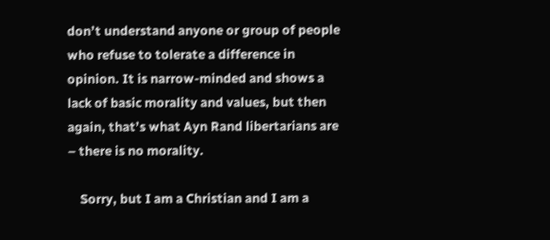don’t understand anyone or group of people who refuse to tolerate a difference in opinion. It is narrow-minded and shows a lack of basic morality and values, but then again, that’s what Ayn Rand libertarians are – there is no morality.

    Sorry, but I am a Christian and I am a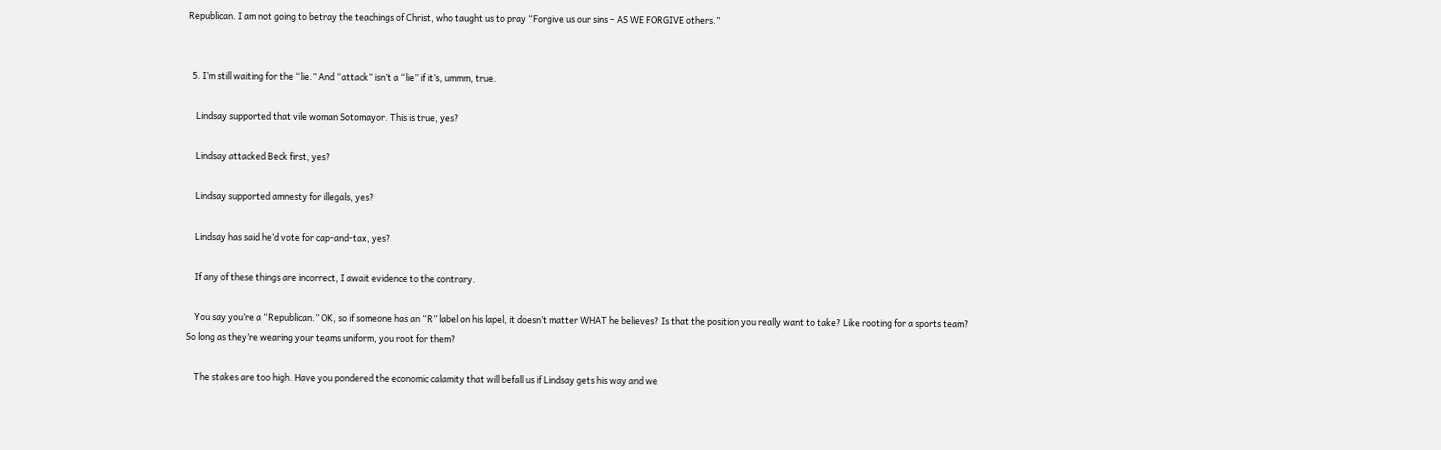Republican. I am not going to betray the teachings of Christ, who taught us to pray “Forgive us our sins – AS WE FORGIVE others.”


  5. I’m still waiting for the “lie.” And “attack” isn’t a “lie” if it’s, ummm, true.

    Lindsay supported that vile woman Sotomayor. This is true, yes?

    Lindsay attacked Beck first, yes?

    Lindsay supported amnesty for illegals, yes?

    Lindsay has said he’d vote for cap-and-tax, yes?

    If any of these things are incorrect, I await evidence to the contrary.

    You say you’re a “Republican.” OK, so if someone has an “R” label on his lapel, it doesn’t matter WHAT he believes? Is that the position you really want to take? Like rooting for a sports team? So long as they’re wearing your teams uniform, you root for them?

    The stakes are too high. Have you pondered the economic calamity that will befall us if Lindsay gets his way and we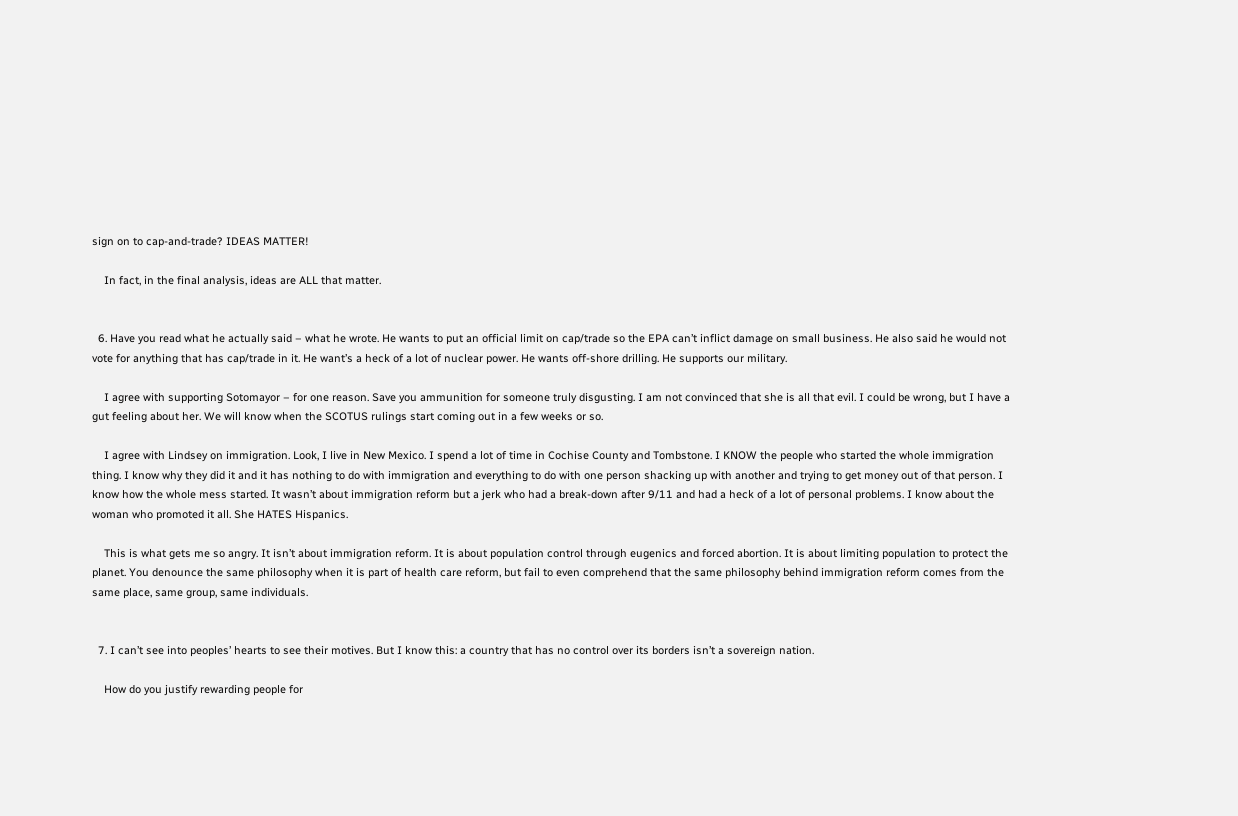sign on to cap-and-trade? IDEAS MATTER!

    In fact, in the final analysis, ideas are ALL that matter.


  6. Have you read what he actually said – what he wrote. He wants to put an official limit on cap/trade so the EPA can’t inflict damage on small business. He also said he would not vote for anything that has cap/trade in it. He want’s a heck of a lot of nuclear power. He wants off-shore drilling. He supports our military.

    I agree with supporting Sotomayor – for one reason. Save you ammunition for someone truly disgusting. I am not convinced that she is all that evil. I could be wrong, but I have a gut feeling about her. We will know when the SCOTUS rulings start coming out in a few weeks or so.

    I agree with Lindsey on immigration. Look, I live in New Mexico. I spend a lot of time in Cochise County and Tombstone. I KNOW the people who started the whole immigration thing. I know why they did it and it has nothing to do with immigration and everything to do with one person shacking up with another and trying to get money out of that person. I know how the whole mess started. It wasn’t about immigration reform but a jerk who had a break-down after 9/11 and had a heck of a lot of personal problems. I know about the woman who promoted it all. She HATES Hispanics.

    This is what gets me so angry. It isn’t about immigration reform. It is about population control through eugenics and forced abortion. It is about limiting population to protect the planet. You denounce the same philosophy when it is part of health care reform, but fail to even comprehend that the same philosophy behind immigration reform comes from the same place, same group, same individuals.


  7. I can’t see into peoples’ hearts to see their motives. But I know this: a country that has no control over its borders isn’t a sovereign nation.

    How do you justify rewarding people for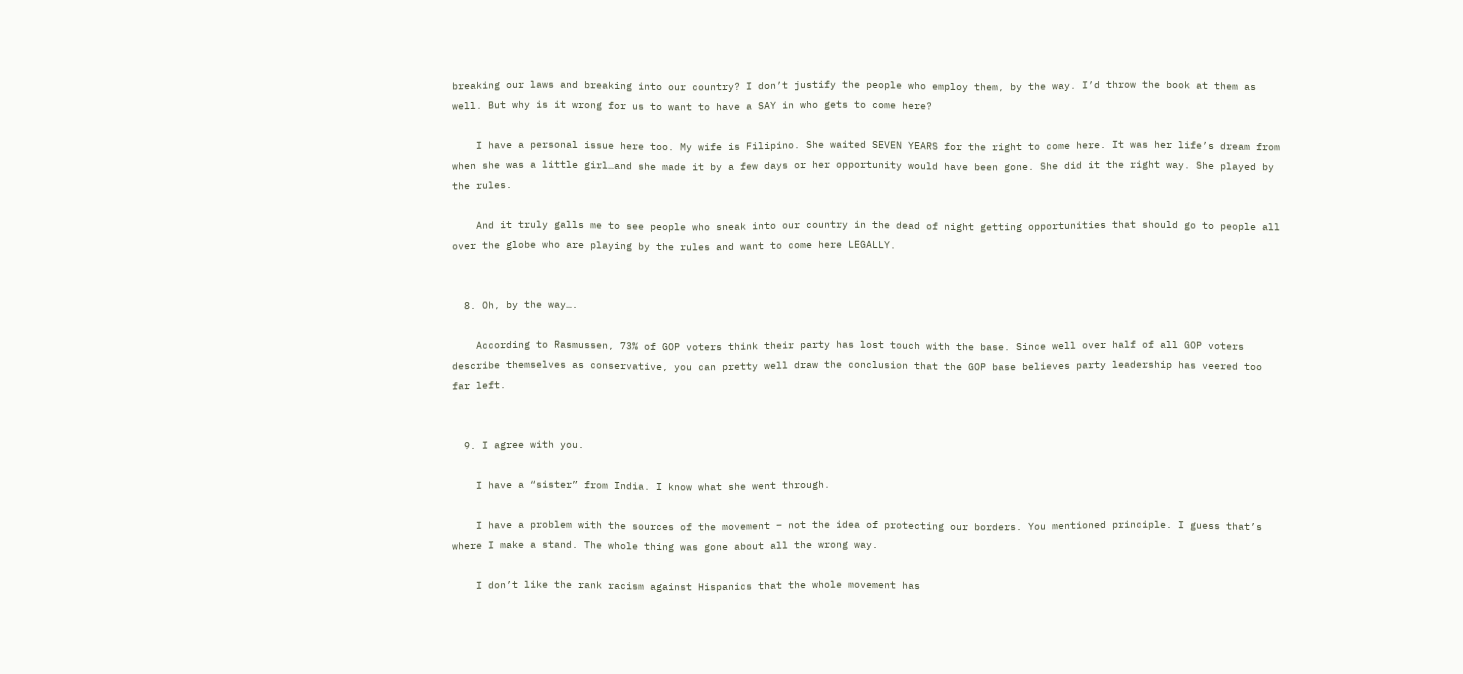breaking our laws and breaking into our country? I don’t justify the people who employ them, by the way. I’d throw the book at them as well. But why is it wrong for us to want to have a SAY in who gets to come here?

    I have a personal issue here too. My wife is Filipino. She waited SEVEN YEARS for the right to come here. It was her life’s dream from when she was a little girl…and she made it by a few days or her opportunity would have been gone. She did it the right way. She played by the rules.

    And it truly galls me to see people who sneak into our country in the dead of night getting opportunities that should go to people all over the globe who are playing by the rules and want to come here LEGALLY.


  8. Oh, by the way….

    According to Rasmussen, 73% of GOP voters think their party has lost touch with the base. Since well over half of all GOP voters describe themselves as conservative, you can pretty well draw the conclusion that the GOP base believes party leadership has veered too far left.


  9. I agree with you.

    I have a “sister” from India. I know what she went through.

    I have a problem with the sources of the movement – not the idea of protecting our borders. You mentioned principle. I guess that’s where I make a stand. The whole thing was gone about all the wrong way.

    I don’t like the rank racism against Hispanics that the whole movement has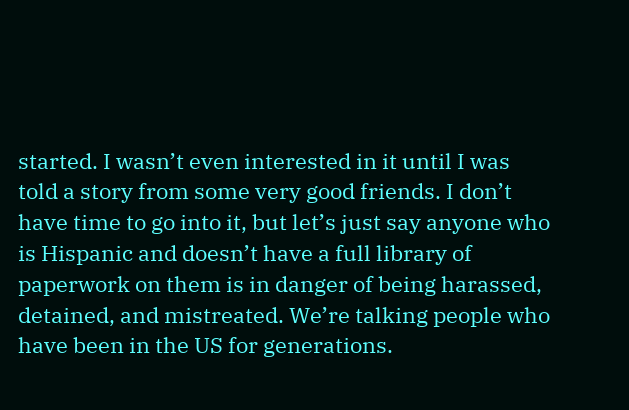started. I wasn’t even interested in it until I was told a story from some very good friends. I don’t have time to go into it, but let’s just say anyone who is Hispanic and doesn’t have a full library of paperwork on them is in danger of being harassed, detained, and mistreated. We’re talking people who have been in the US for generations.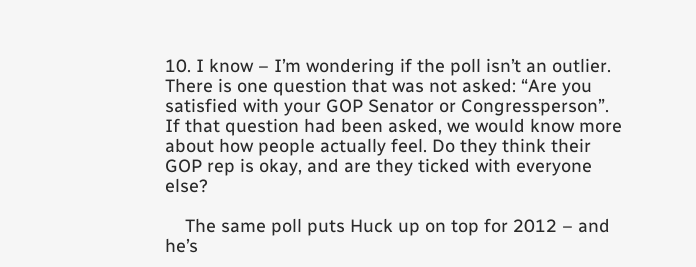10. I know – I’m wondering if the poll isn’t an outlier. There is one question that was not asked: “Are you satisfied with your GOP Senator or Congressperson”. If that question had been asked, we would know more about how people actually feel. Do they think their GOP rep is okay, and are they ticked with everyone else?

    The same poll puts Huck up on top for 2012 – and he’s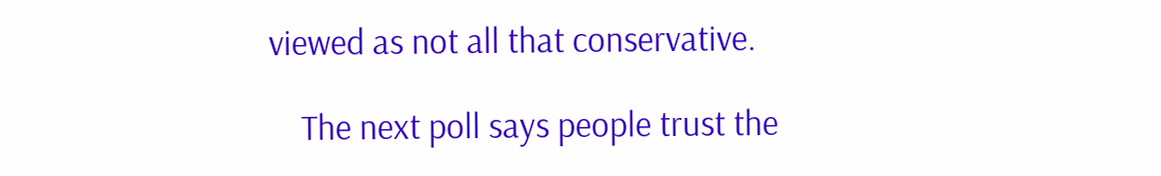viewed as not all that conservative.

    The next poll says people trust the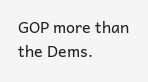GOP more than the Dems.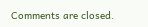Comments are closed.